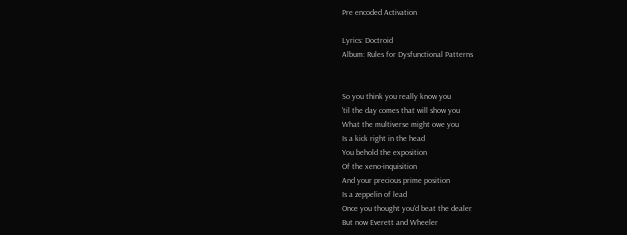Pre encoded Activation

Lyrics: Doctroid
Album: Rules for Dysfunctional Patterns


So you think you really know you
'til the day comes that will show you
What the multiverse might owe you
Is a kick right in the head
You behold the exposition
Of the xeno-inquisition
And your precious prime position
Is a zeppelin of lead
Once you thought you'd beat the dealer
But now Everett and Wheeler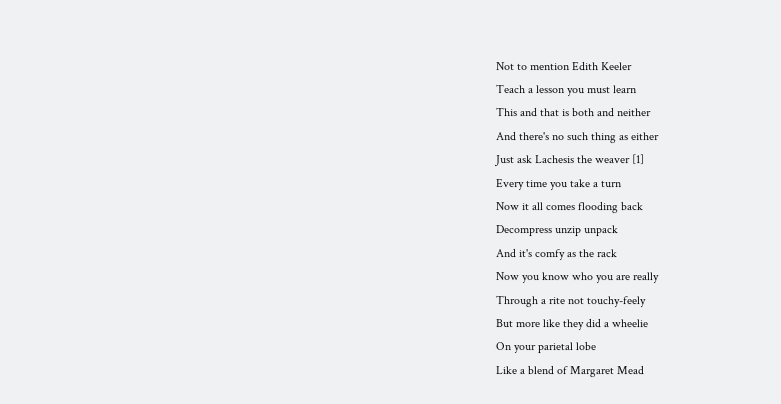Not to mention Edith Keeler
Teach a lesson you must learn
This and that is both and neither
And there's no such thing as either
Just ask Lachesis the weaver [1]
Every time you take a turn
Now it all comes flooding back
Decompress unzip unpack
And it's comfy as the rack
Now you know who you are really
Through a rite not touchy-feely
But more like they did a wheelie
On your parietal lobe
Like a blend of Margaret Mead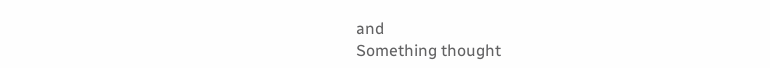and
Something thought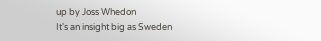up by Joss Whedon
It's an insight big as Sweden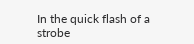In the quick flash of a strobe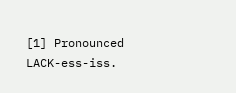[1] Pronounced LACK-ess-iss.